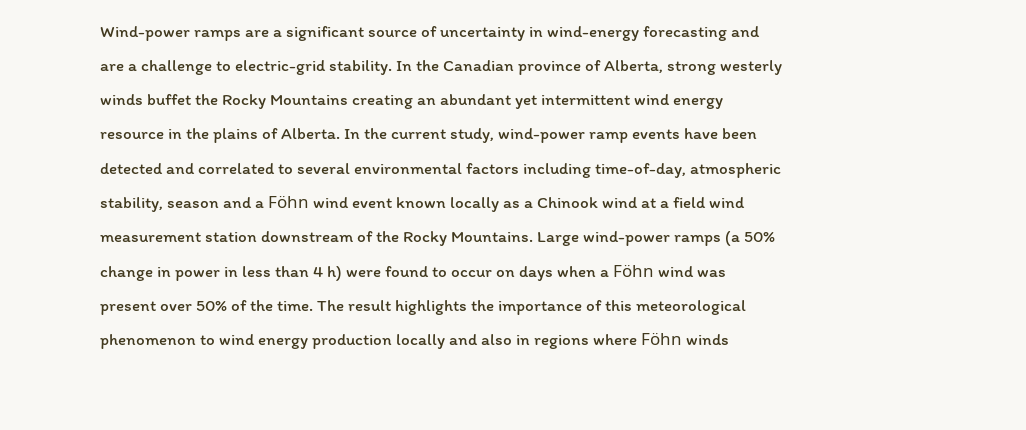Wind-power ramps are a significant source of uncertainty in wind-energy forecasting and are a challenge to electric-grid stability. In the Canadian province of Alberta, strong westerly winds buffet the Rocky Mountains creating an abundant yet intermittent wind energy resource in the plains of Alberta. In the current study, wind-power ramp events have been detected and correlated to several environmental factors including time-of-day, atmospheric stability, season and a Föhn wind event known locally as a Chinook wind at a field wind measurement station downstream of the Rocky Mountains. Large wind-power ramps (a 50% change in power in less than 4 h) were found to occur on days when a Föhn wind was present over 50% of the time. The result highlights the importance of this meteorological phenomenon to wind energy production locally and also in regions where Föhn winds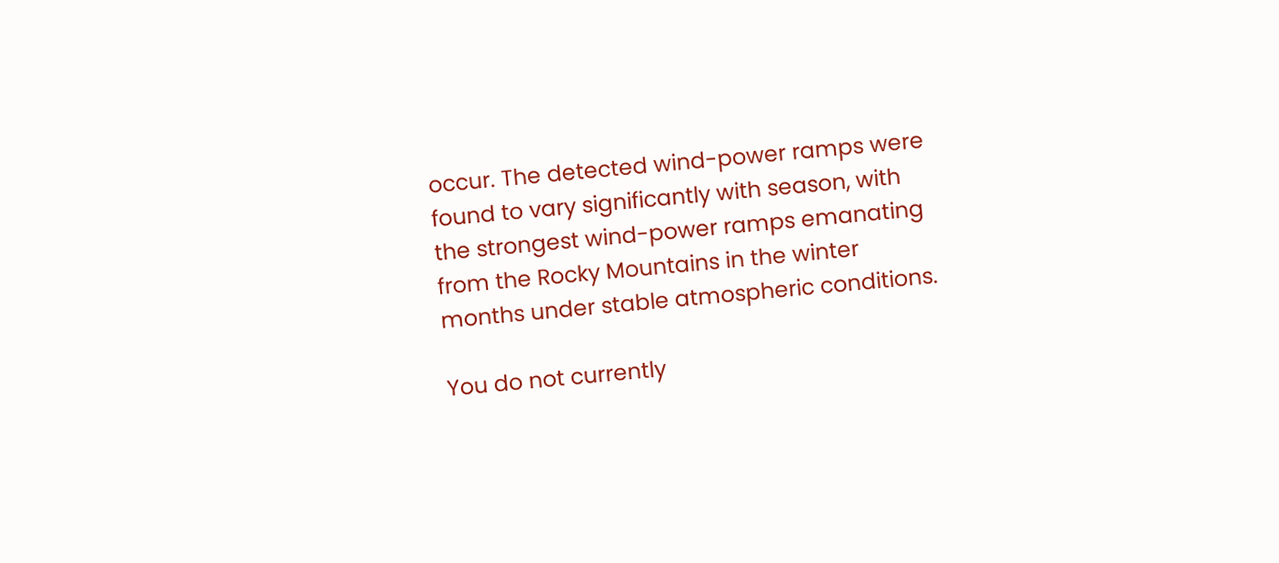occur. The detected wind-power ramps were found to vary significantly with season, with the strongest wind-power ramps emanating from the Rocky Mountains in the winter months under stable atmospheric conditions.

You do not currently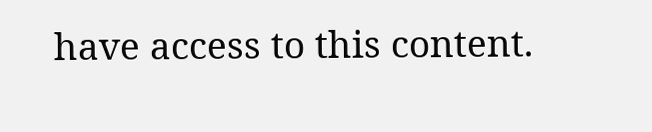have access to this content.